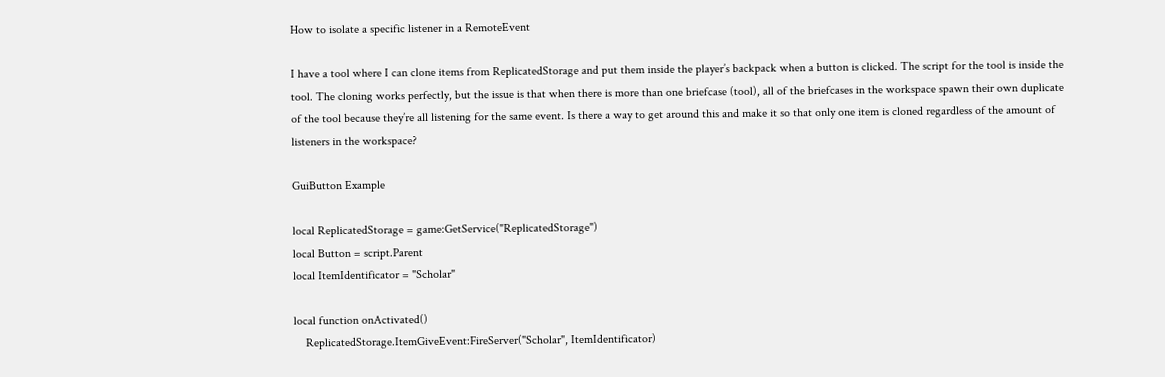How to isolate a specific listener in a RemoteEvent

I have a tool where I can clone items from ReplicatedStorage and put them inside the player’s backpack when a button is clicked. The script for the tool is inside the tool. The cloning works perfectly, but the issue is that when there is more than one briefcase (tool), all of the briefcases in the workspace spawn their own duplicate of the tool because they’re all listening for the same event. Is there a way to get around this and make it so that only one item is cloned regardless of the amount of listeners in the workspace?

GuiButton Example

local ReplicatedStorage = game:GetService("ReplicatedStorage")
local Button = script.Parent
local ItemIdentificator = "Scholar"

local function onActivated()
    ReplicatedStorage.ItemGiveEvent:FireServer("Scholar", ItemIdentificator)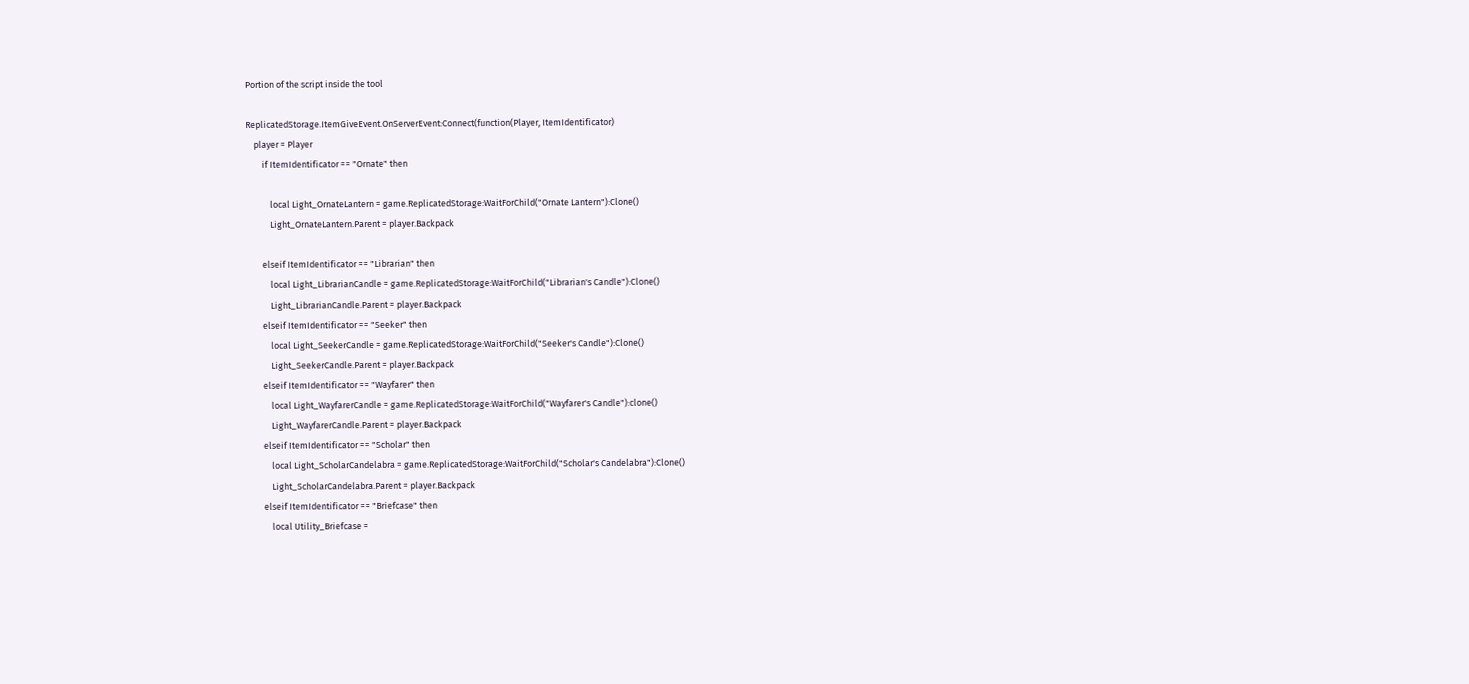Portion of the script inside the tool

ReplicatedStorage.ItemGiveEvent.OnServerEvent:Connect(function(Player, ItemIdentificator)
    player = Player
        if ItemIdentificator == "Ornate" then

            local Light_OrnateLantern = game.ReplicatedStorage:WaitForChild("Ornate Lantern"):Clone()
            Light_OrnateLantern.Parent = player.Backpack

        elseif ItemIdentificator == "Librarian" then
            local Light_LibrarianCandle = game.ReplicatedStorage:WaitForChild("Librarian's Candle"):Clone()
            Light_LibrarianCandle.Parent = player.Backpack
        elseif ItemIdentificator == "Seeker" then
            local Light_SeekerCandle = game.ReplicatedStorage:WaitForChild("Seeker's Candle"):Clone()
            Light_SeekerCandle.Parent = player.Backpack
        elseif ItemIdentificator == "Wayfarer" then
            local Light_WayfarerCandle = game.ReplicatedStorage:WaitForChild("Wayfarer's Candle"):clone()
            Light_WayfarerCandle.Parent = player.Backpack
        elseif ItemIdentificator == "Scholar" then
            local Light_ScholarCandelabra = game.ReplicatedStorage:WaitForChild("Scholar's Candelabra"):Clone()
            Light_ScholarCandelabra.Parent = player.Backpack
        elseif ItemIdentificator == "Briefcase" then
            local Utility_Briefcase =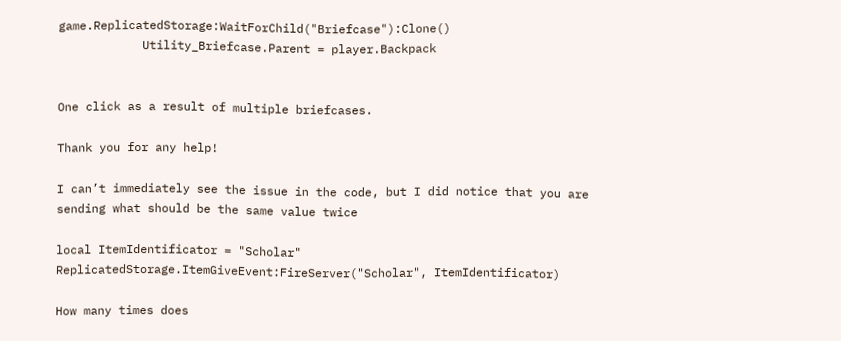game.ReplicatedStorage:WaitForChild("Briefcase"):Clone()
            Utility_Briefcase.Parent = player.Backpack


One click as a result of multiple briefcases.

Thank you for any help!

I can’t immediately see the issue in the code, but I did notice that you are sending what should be the same value twice

local ItemIdentificator = "Scholar"
ReplicatedStorage.ItemGiveEvent:FireServer("Scholar", ItemIdentificator)

How many times does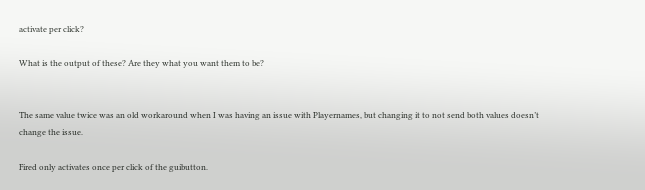activate per click?

What is the output of these? Are they what you want them to be?


The same value twice was an old workaround when I was having an issue with Playernames, but changing it to not send both values doesn’t change the issue.

Fired only activates once per click of the guibutton.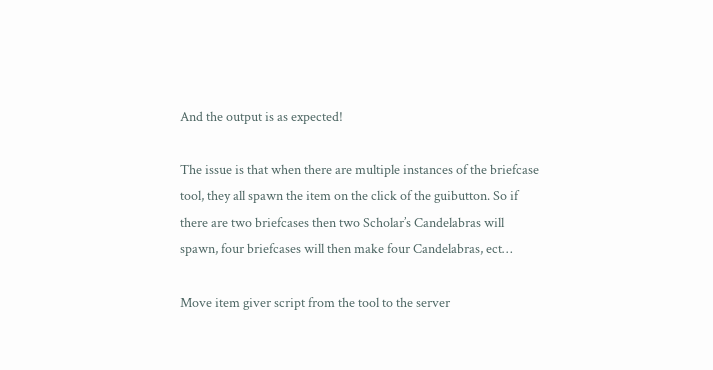And the output is as expected!

The issue is that when there are multiple instances of the briefcase tool, they all spawn the item on the click of the guibutton. So if there are two briefcases then two Scholar’s Candelabras will spawn, four briefcases will then make four Candelabras, ect…

Move item giver script from the tool to the server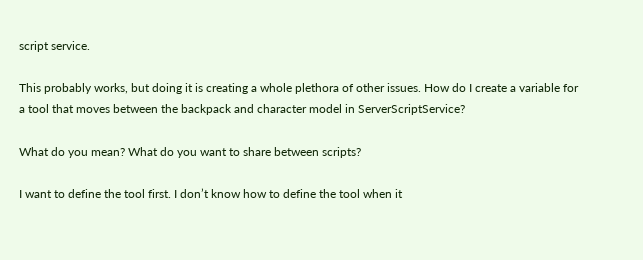script service.

This probably works, but doing it is creating a whole plethora of other issues. How do I create a variable for a tool that moves between the backpack and character model in ServerScriptService?

What do you mean? What do you want to share between scripts?

I want to define the tool first. I don’t know how to define the tool when it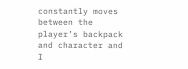constantly moves between the player’s backpack and character and I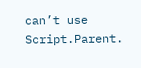can’t use Script.Parent.